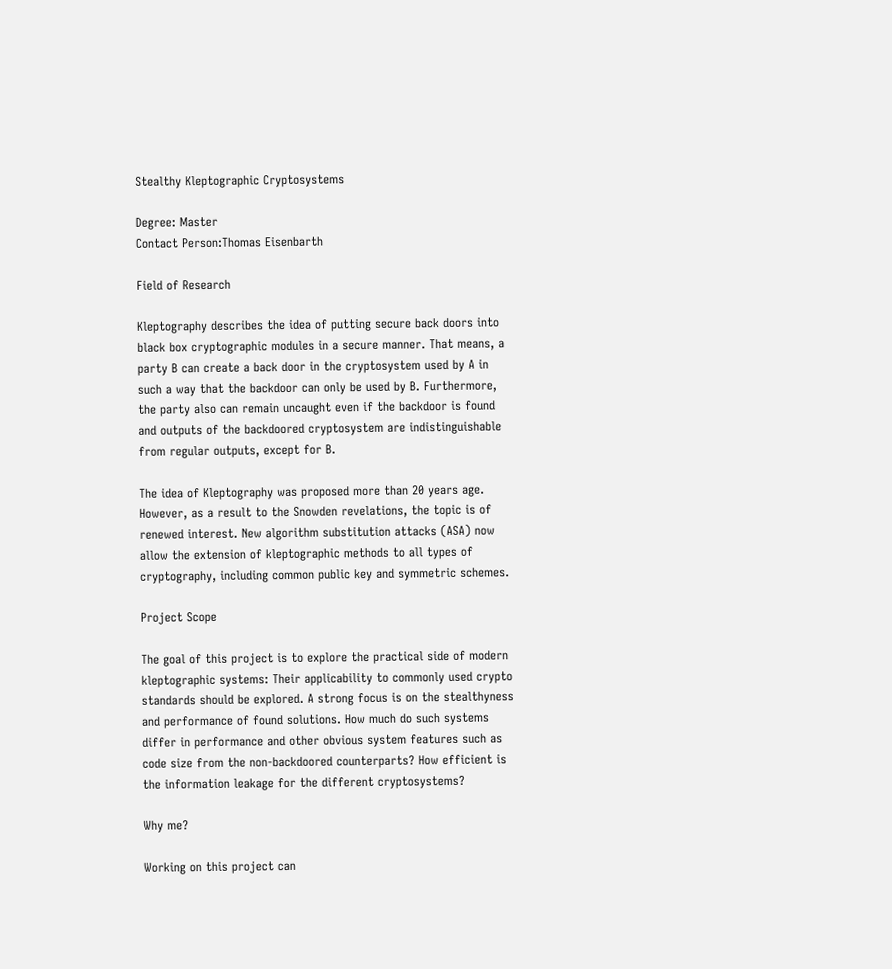Stealthy Kleptographic Cryptosystems

Degree: Master
Contact Person:Thomas Eisenbarth

Field of Research

Kleptography describes the idea of putting secure back doors into black box cryptographic modules in a secure manner. That means, a party B can create a back door in the cryptosystem used by A in such a way that the backdoor can only be used by B. Furthermore, the party also can remain uncaught even if the backdoor is found and outputs of the backdoored cryptosystem are indistinguishable from regular outputs, except for B.

The idea of Kleptography was proposed more than 20 years age. However, as a result to the Snowden revelations, the topic is of renewed interest. New algorithm substitution attacks (ASA) now allow the extension of kleptographic methods to all types of cryptography, including common public key and symmetric schemes.

Project Scope

The goal of this project is to explore the practical side of modern kleptographic systems: Their applicability to commonly used crypto standards should be explored. A strong focus is on the stealthyness and performance of found solutions. How much do such systems differ in performance and other obvious system features such as code size from the non-backdoored counterparts? How efficient is the information leakage for the different cryptosystems?

Why me?

Working on this project can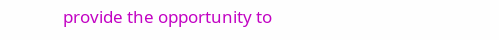provide the opportunity to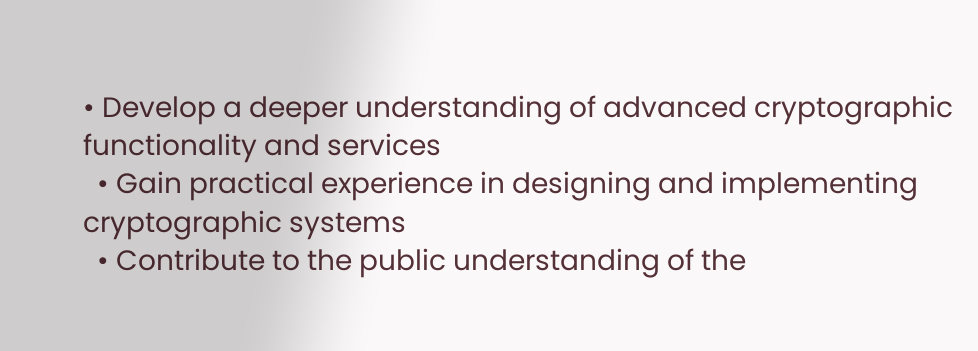• Develop a deeper understanding of advanced cryptographic functionality and services
  • Gain practical experience in designing and implementing cryptographic systems
  • Contribute to the public understanding of the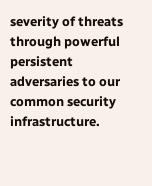severity of threats through powerful persistent adversaries to our common security infrastructure.